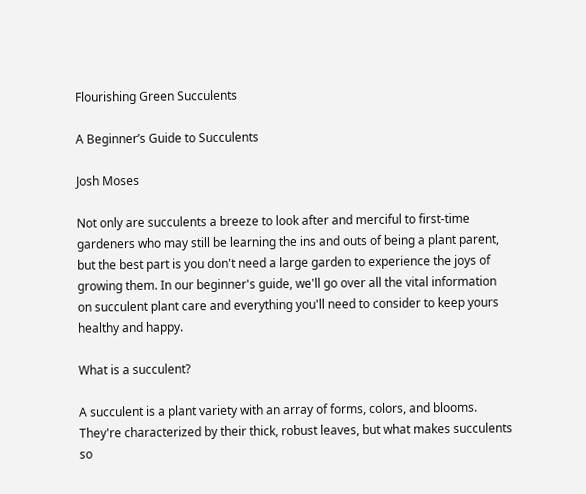Flourishing Green Succulents

A Beginner’s Guide to Succulents

Josh Moses

Not only are succulents a breeze to look after and merciful to first-time gardeners who may still be learning the ins and outs of being a plant parent, but the best part is you don't need a large garden to experience the joys of growing them. In our beginner's guide, we'll go over all the vital information on succulent plant care and everything you'll need to consider to keep yours healthy and happy.

What is a succulent?

A succulent is a plant variety with an array of forms, colors, and blooms. They're characterized by their thick, robust leaves, but what makes succulents so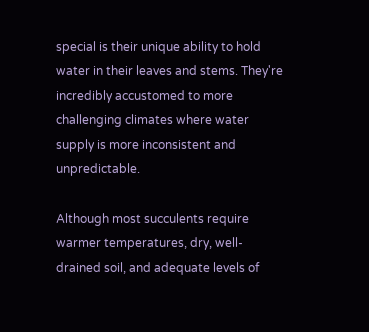special is their unique ability to hold water in their leaves and stems. They're incredibly accustomed to more challenging climates where water supply is more inconsistent and unpredictable.

Although most succulents require warmer temperatures, dry, well-drained soil, and adequate levels of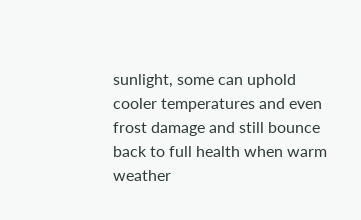sunlight, some can uphold cooler temperatures and even frost damage and still bounce back to full health when warm weather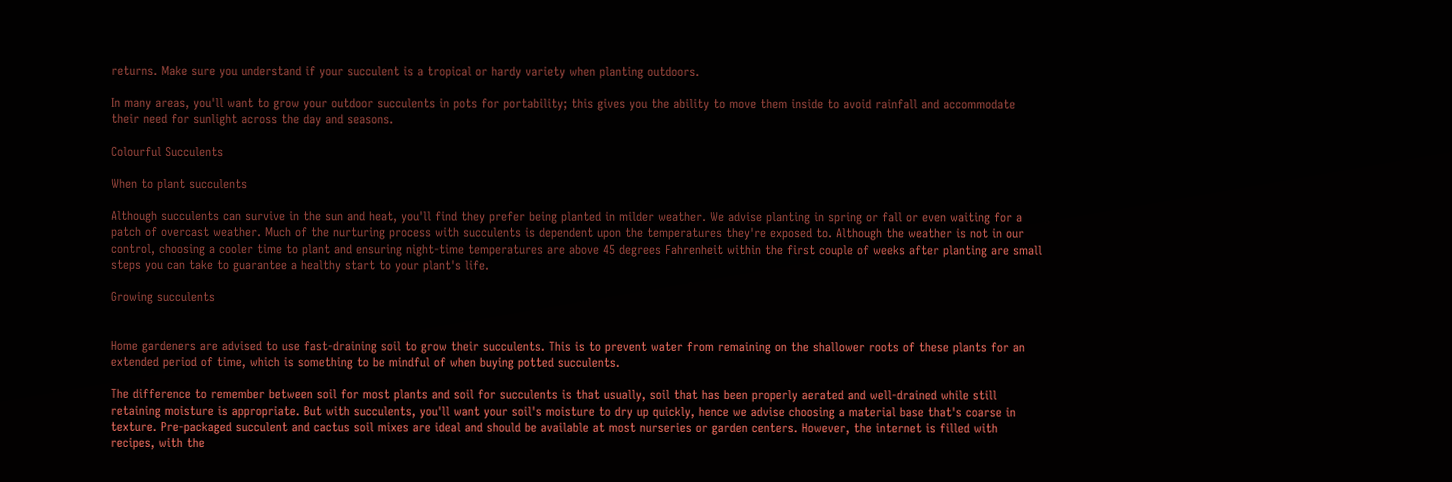returns. Make sure you understand if your succulent is a tropical or hardy variety when planting outdoors.

In many areas, you'll want to grow your outdoor succulents in pots for portability; this gives you the ability to move them inside to avoid rainfall and accommodate their need for sunlight across the day and seasons.

Colourful Succulents

When to plant succulents

Although succulents can survive in the sun and heat, you'll find they prefer being planted in milder weather. We advise planting in spring or fall or even waiting for a patch of overcast weather. Much of the nurturing process with succulents is dependent upon the temperatures they're exposed to. Although the weather is not in our control, choosing a cooler time to plant and ensuring night-time temperatures are above 45 degrees Fahrenheit within the first couple of weeks after planting are small steps you can take to guarantee a healthy start to your plant's life.

Growing succulents


Home gardeners are advised to use fast-draining soil to grow their succulents. This is to prevent water from remaining on the shallower roots of these plants for an extended period of time, which is something to be mindful of when buying potted succulents.

The difference to remember between soil for most plants and soil for succulents is that usually, soil that has been properly aerated and well-drained while still retaining moisture is appropriate. But with succulents, you'll want your soil's moisture to dry up quickly, hence we advise choosing a material base that's coarse in texture. Pre-packaged succulent and cactus soil mixes are ideal and should be available at most nurseries or garden centers. However, the internet is filled with recipes, with the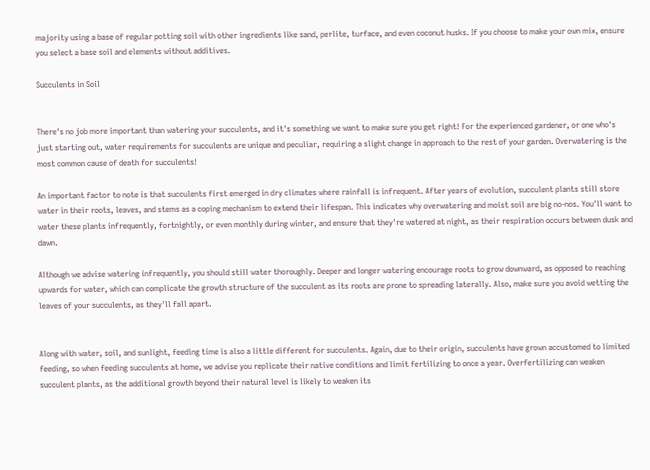majority using a base of regular potting soil with other ingredients like sand, perlite, turface, and even coconut husks. If you choose to make your own mix, ensure you select a base soil and elements without additives.

Succulents in Soil


There's no job more important than watering your succulents, and it's something we want to make sure you get right! For the experienced gardener, or one who's just starting out, water requirements for succulents are unique and peculiar, requiring a slight change in approach to the rest of your garden. Overwatering is the most common cause of death for succulents!

An important factor to note is that succulents first emerged in dry climates where rainfall is infrequent. After years of evolution, succulent plants still store water in their roots, leaves, and stems as a coping mechanism to extend their lifespan. This indicates why overwatering and moist soil are big no-nos. You'll want to water these plants infrequently, fortnightly, or even monthly during winter, and ensure that they're watered at night, as their respiration occurs between dusk and dawn.

Although we advise watering infrequently, you should still water thoroughly. Deeper and longer watering encourage roots to grow downward, as opposed to reaching upwards for water, which can complicate the growth structure of the succulent as its roots are prone to spreading laterally. Also, make sure you avoid wetting the leaves of your succulents, as they'll fall apart.


Along with water, soil, and sunlight, feeding time is also a little different for succulents. Again, due to their origin, succulents have grown accustomed to limited feeding, so when feeding succulents at home, we advise you replicate their native conditions and limit fertilizing to once a year. Overfertilizing can weaken succulent plants, as the additional growth beyond their natural level is likely to weaken its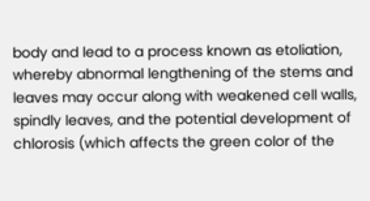body and lead to a process known as etoliation, whereby abnormal lengthening of the stems and leaves may occur along with weakened cell walls, spindly leaves, and the potential development of chlorosis (which affects the green color of the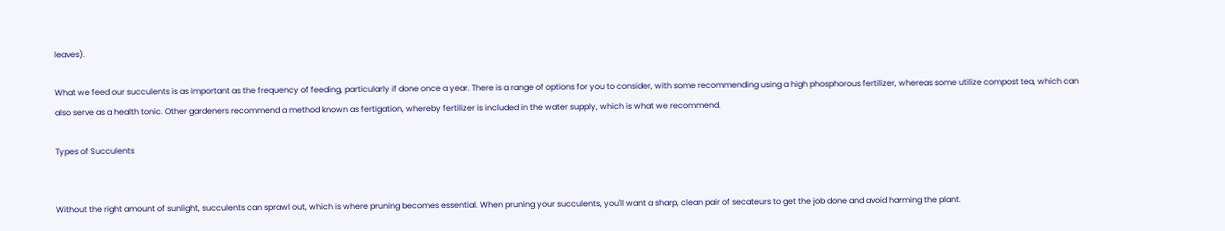leaves).

What we feed our succulents is as important as the frequency of feeding, particularly if done once a year. There is a range of options for you to consider, with some recommending using a high phosphorous fertilizer, whereas some utilize compost tea, which can also serve as a health tonic. Other gardeners recommend a method known as fertigation, whereby fertilizer is included in the water supply, which is what we recommend.

Types of Succulents


Without the right amount of sunlight, succulents can sprawl out, which is where pruning becomes essential. When pruning your succulents, you'll want a sharp, clean pair of secateurs to get the job done and avoid harming the plant.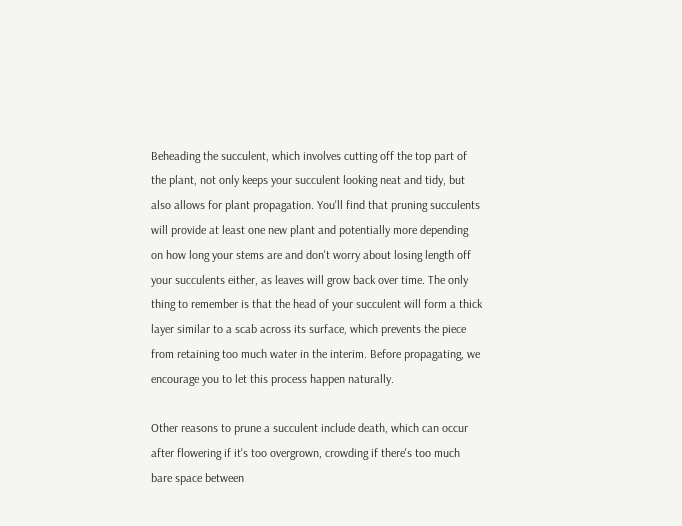Beheading the succulent, which involves cutting off the top part of the plant, not only keeps your succulent looking neat and tidy, but also allows for plant propagation. You'll find that pruning succulents will provide at least one new plant and potentially more depending on how long your stems are and don't worry about losing length off your succulents either, as leaves will grow back over time. The only thing to remember is that the head of your succulent will form a thick layer similar to a scab across its surface, which prevents the piece from retaining too much water in the interim. Before propagating, we encourage you to let this process happen naturally.

Other reasons to prune a succulent include death, which can occur after flowering if it's too overgrown, crowding if there's too much bare space between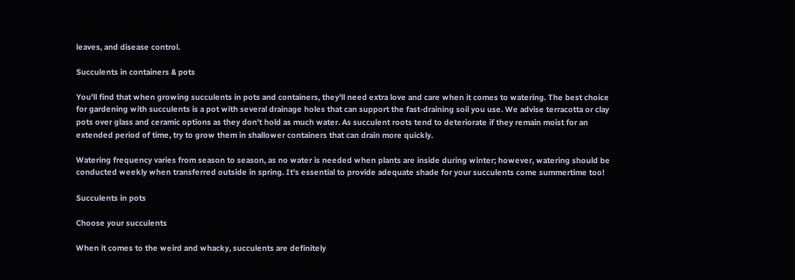leaves, and disease control.

Succulents in containers & pots

You'll find that when growing succulents in pots and containers, they'll need extra love and care when it comes to watering. The best choice for gardening with succulents is a pot with several drainage holes that can support the fast-draining soil you use. We advise terracotta or clay pots over glass and ceramic options as they don't hold as much water. As succulent roots tend to deteriorate if they remain moist for an extended period of time, try to grow them in shallower containers that can drain more quickly.

Watering frequency varies from season to season, as no water is needed when plants are inside during winter; however, watering should be conducted weekly when transferred outside in spring. It's essential to provide adequate shade for your succulents come summertime too!

Succulents in pots

Choose your succulents

When it comes to the weird and whacky, succulents are definitely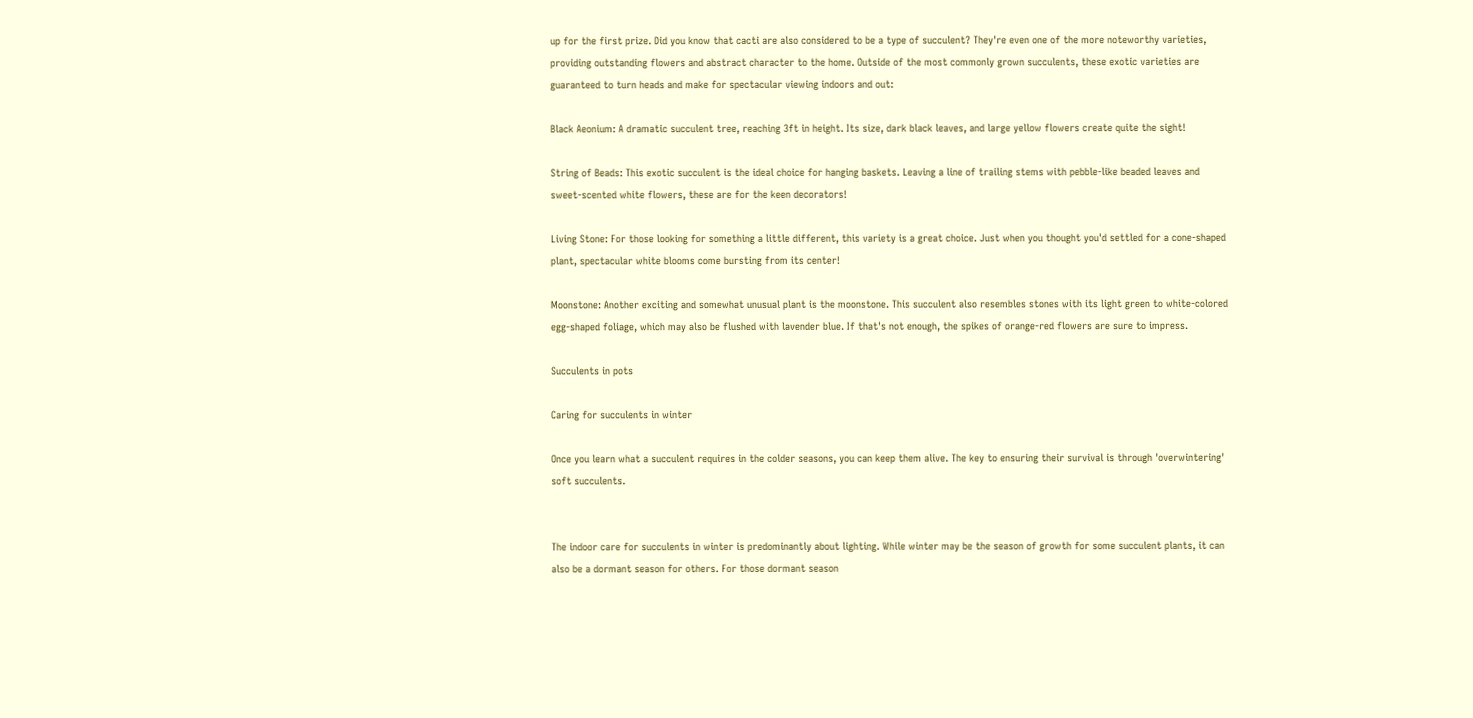up for the first prize. Did you know that cacti are also considered to be a type of succulent? They're even one of the more noteworthy varieties, providing outstanding flowers and abstract character to the home. Outside of the most commonly grown succulents, these exotic varieties are guaranteed to turn heads and make for spectacular viewing indoors and out:

Black Aeonium: A dramatic succulent tree, reaching 3ft in height. Its size, dark black leaves, and large yellow flowers create quite the sight!

String of Beads: This exotic succulent is the ideal choice for hanging baskets. Leaving a line of trailing stems with pebble-like beaded leaves and sweet-scented white flowers, these are for the keen decorators!

Living Stone: For those looking for something a little different, this variety is a great choice. Just when you thought you'd settled for a cone-shaped plant, spectacular white blooms come bursting from its center!

Moonstone: Another exciting and somewhat unusual plant is the moonstone. This succulent also resembles stones with its light green to white-colored egg-shaped foliage, which may also be flushed with lavender blue. If that's not enough, the spikes of orange-red flowers are sure to impress.

Succulents in pots

Caring for succulents in winter

Once you learn what a succulent requires in the colder seasons, you can keep them alive. The key to ensuring their survival is through 'overwintering' soft succulents.


The indoor care for succulents in winter is predominantly about lighting. While winter may be the season of growth for some succulent plants, it can also be a dormant season for others. For those dormant season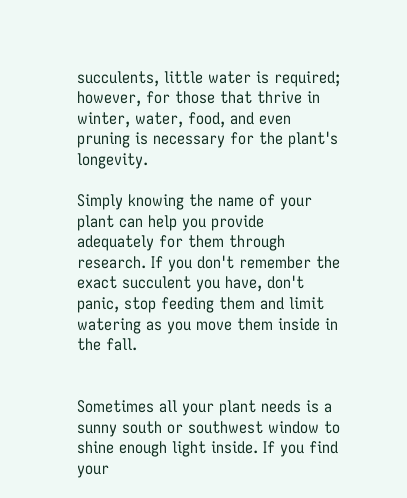succulents, little water is required; however, for those that thrive in winter, water, food, and even pruning is necessary for the plant's longevity.

Simply knowing the name of your plant can help you provide adequately for them through research. If you don't remember the exact succulent you have, don't panic, stop feeding them and limit watering as you move them inside in the fall.


Sometimes all your plant needs is a sunny south or southwest window to shine enough light inside. If you find your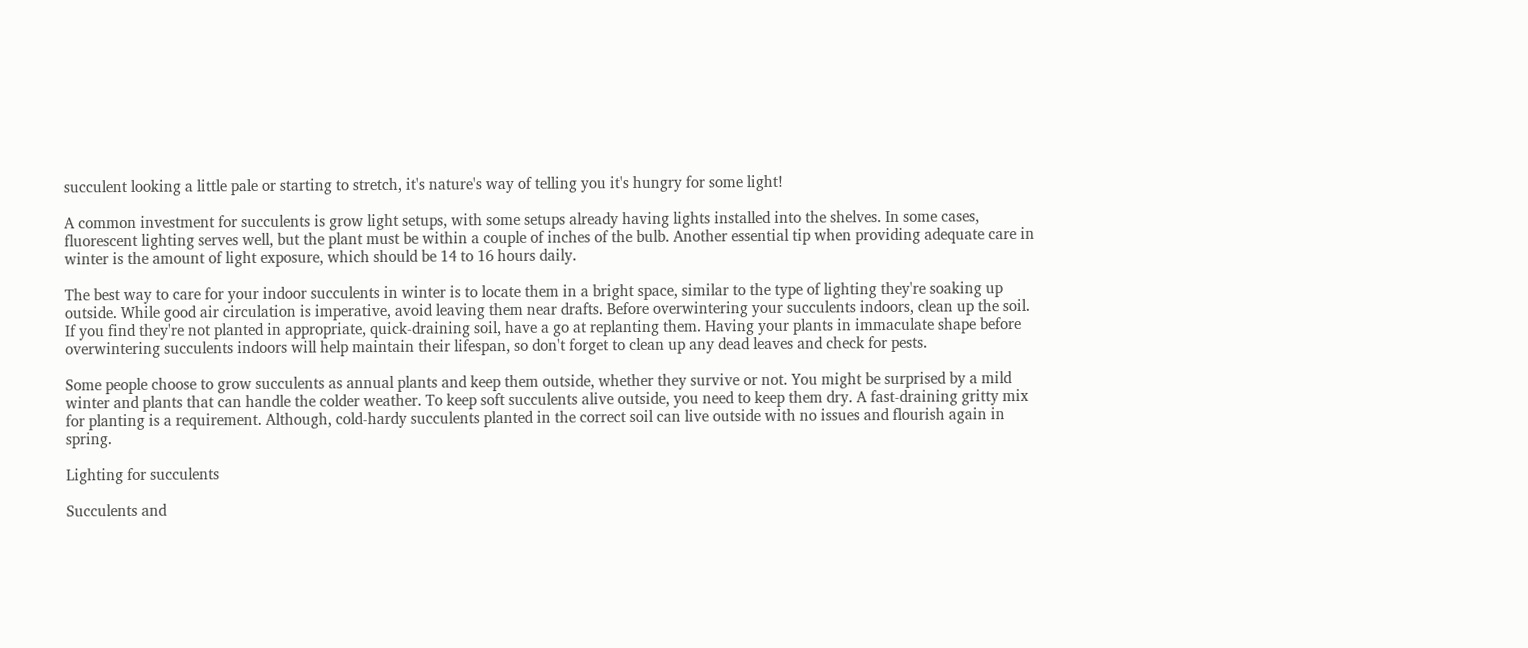succulent looking a little pale or starting to stretch, it's nature's way of telling you it's hungry for some light!

A common investment for succulents is grow light setups, with some setups already having lights installed into the shelves. In some cases, fluorescent lighting serves well, but the plant must be within a couple of inches of the bulb. Another essential tip when providing adequate care in winter is the amount of light exposure, which should be 14 to 16 hours daily.

The best way to care for your indoor succulents in winter is to locate them in a bright space, similar to the type of lighting they're soaking up outside. While good air circulation is imperative, avoid leaving them near drafts. Before overwintering your succulents indoors, clean up the soil. If you find they're not planted in appropriate, quick-draining soil, have a go at replanting them. Having your plants in immaculate shape before overwintering succulents indoors will help maintain their lifespan, so don't forget to clean up any dead leaves and check for pests.

Some people choose to grow succulents as annual plants and keep them outside, whether they survive or not. You might be surprised by a mild winter and plants that can handle the colder weather. To keep soft succulents alive outside, you need to keep them dry. A fast-draining gritty mix for planting is a requirement. Although, cold-hardy succulents planted in the correct soil can live outside with no issues and flourish again in spring.

Lighting for succulents

Succulents and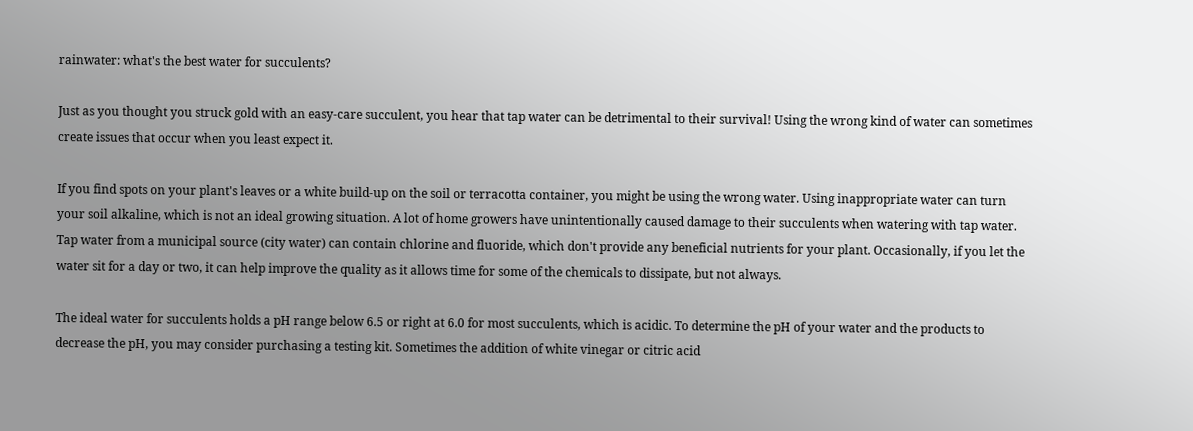rainwater: what's the best water for succulents?

Just as you thought you struck gold with an easy-care succulent, you hear that tap water can be detrimental to their survival! Using the wrong kind of water can sometimes create issues that occur when you least expect it.

If you find spots on your plant's leaves or a white build-up on the soil or terracotta container, you might be using the wrong water. Using inappropriate water can turn your soil alkaline, which is not an ideal growing situation. A lot of home growers have unintentionally caused damage to their succulents when watering with tap water. Tap water from a municipal source (city water) can contain chlorine and fluoride, which don't provide any beneficial nutrients for your plant. Occasionally, if you let the water sit for a day or two, it can help improve the quality as it allows time for some of the chemicals to dissipate, but not always.

The ideal water for succulents holds a pH range below 6.5 or right at 6.0 for most succulents, which is acidic. To determine the pH of your water and the products to decrease the pH, you may consider purchasing a testing kit. Sometimes the addition of white vinegar or citric acid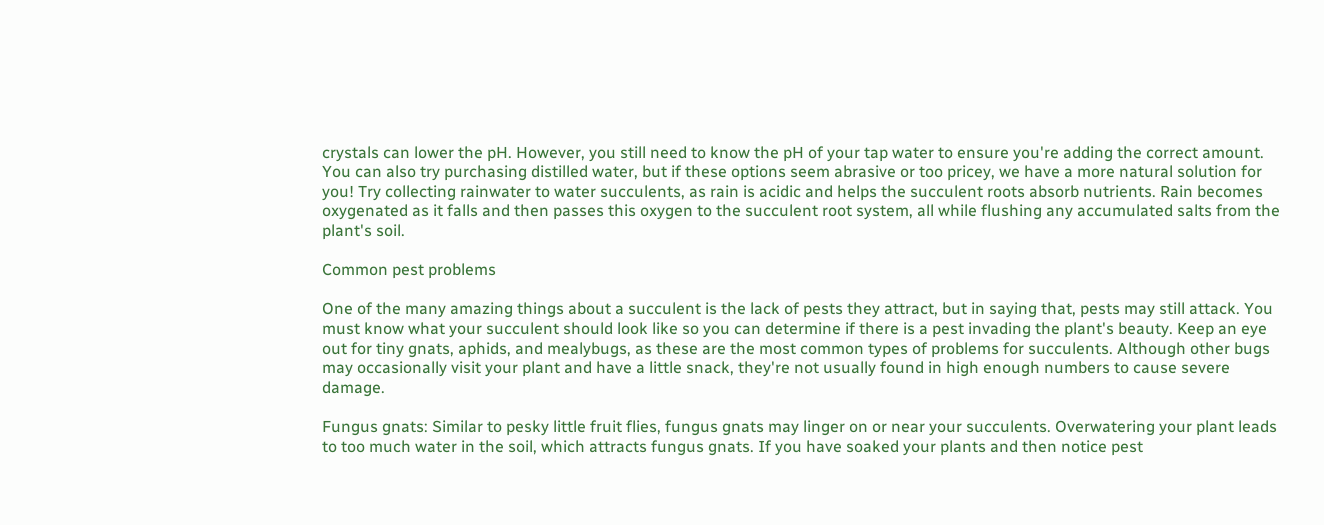crystals can lower the pH. However, you still need to know the pH of your tap water to ensure you're adding the correct amount. You can also try purchasing distilled water, but if these options seem abrasive or too pricey, we have a more natural solution for you! Try collecting rainwater to water succulents, as rain is acidic and helps the succulent roots absorb nutrients. Rain becomes oxygenated as it falls and then passes this oxygen to the succulent root system, all while flushing any accumulated salts from the plant's soil.

Common pest problems

One of the many amazing things about a succulent is the lack of pests they attract, but in saying that, pests may still attack. You must know what your succulent should look like so you can determine if there is a pest invading the plant's beauty. Keep an eye out for tiny gnats, aphids, and mealybugs, as these are the most common types of problems for succulents. Although other bugs may occasionally visit your plant and have a little snack, they're not usually found in high enough numbers to cause severe damage.

Fungus gnats: Similar to pesky little fruit flies, fungus gnats may linger on or near your succulents. Overwatering your plant leads to too much water in the soil, which attracts fungus gnats. If you have soaked your plants and then notice pest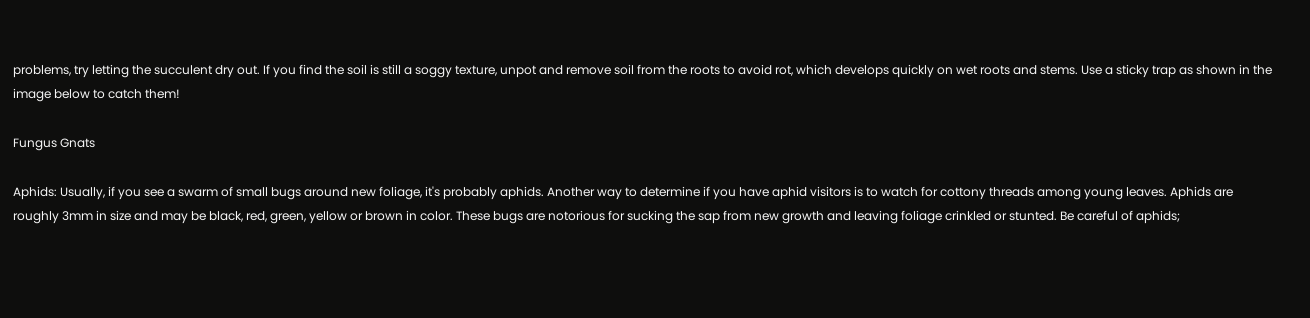problems, try letting the succulent dry out. If you find the soil is still a soggy texture, unpot and remove soil from the roots to avoid rot, which develops quickly on wet roots and stems. Use a sticky trap as shown in the image below to catch them!

Fungus Gnats

Aphids: Usually, if you see a swarm of small bugs around new foliage, it's probably aphids. Another way to determine if you have aphid visitors is to watch for cottony threads among young leaves. Aphids are roughly 3mm in size and may be black, red, green, yellow or brown in color. These bugs are notorious for sucking the sap from new growth and leaving foliage crinkled or stunted. Be careful of aphids;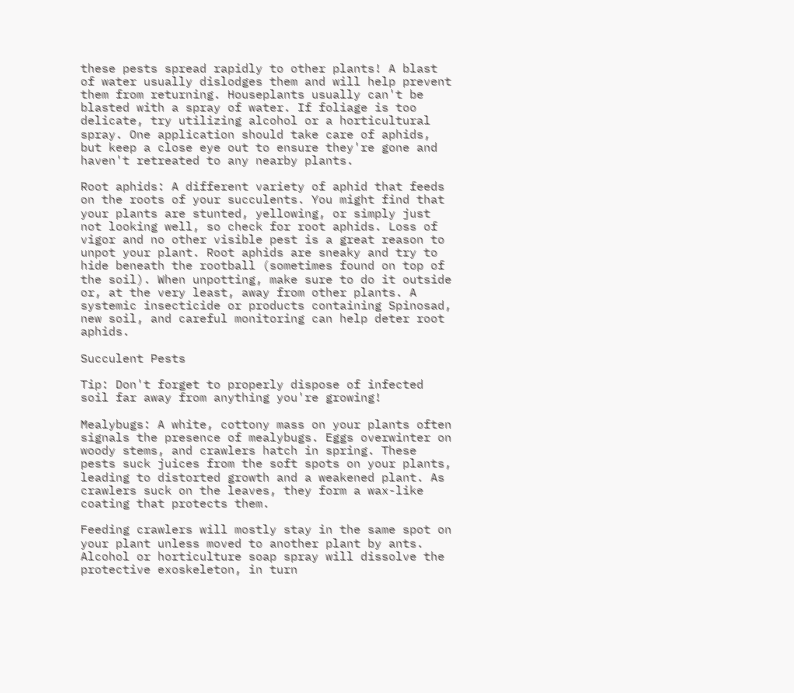these pests spread rapidly to other plants! A blast of water usually dislodges them and will help prevent them from returning. Houseplants usually can't be blasted with a spray of water. If foliage is too delicate, try utilizing alcohol or a horticultural spray. One application should take care of aphids, but keep a close eye out to ensure they're gone and haven't retreated to any nearby plants.

Root aphids: A different variety of aphid that feeds on the roots of your succulents. You might find that your plants are stunted, yellowing, or simply just not looking well, so check for root aphids. Loss of vigor and no other visible pest is a great reason to unpot your plant. Root aphids are sneaky and try to hide beneath the rootball (sometimes found on top of the soil). When unpotting, make sure to do it outside or, at the very least, away from other plants. A systemic insecticide or products containing Spinosad, new soil, and careful monitoring can help deter root aphids.

Succulent Pests

Tip: Don't forget to properly dispose of infected soil far away from anything you're growing!

Mealybugs: A white, cottony mass on your plants often signals the presence of mealybugs. Eggs overwinter on woody stems, and crawlers hatch in spring. These pests suck juices from the soft spots on your plants, leading to distorted growth and a weakened plant. As crawlers suck on the leaves, they form a wax-like coating that protects them.

Feeding crawlers will mostly stay in the same spot on your plant unless moved to another plant by ants. Alcohol or horticulture soap spray will dissolve the protective exoskeleton, in turn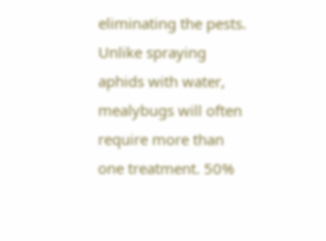eliminating the pests. Unlike spraying aphids with water, mealybugs will often require more than one treatment. 50%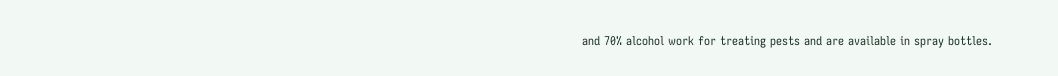and 70% alcohol work for treating pests and are available in spray bottles.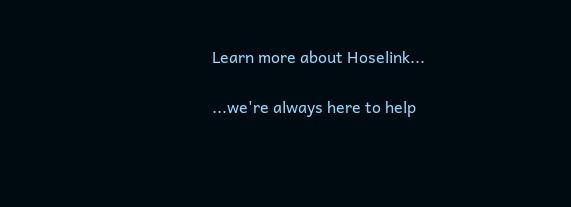Learn more about Hoselink...

...we're always here to help